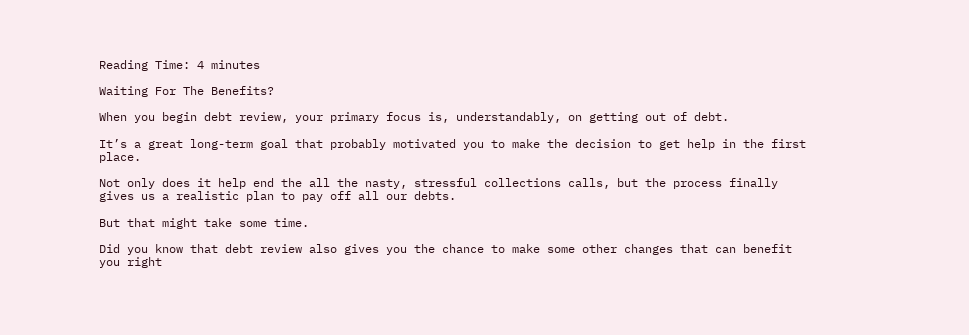Reading Time: 4 minutes

Waiting For The Benefits?

When you begin debt review, your primary focus is, understandably, on getting out of debt.

It’s a great long-term goal that probably motivated you to make the decision to get help in the first place.

Not only does it help end the all the nasty, stressful collections calls, but the process finally gives us a realistic plan to pay off all our debts.

But that might take some time.

Did you know that debt review also gives you the chance to make some other changes that can benefit you right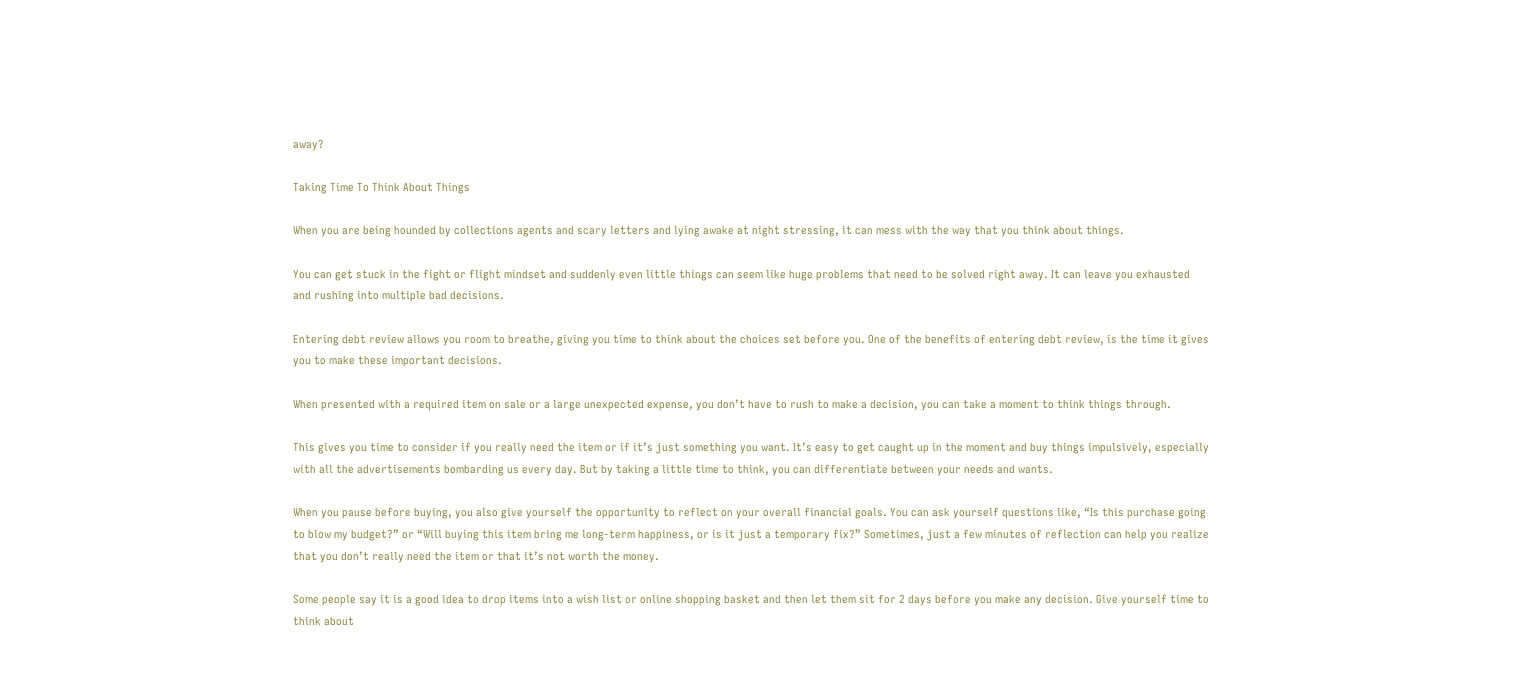away?

Taking Time To Think About Things

When you are being hounded by collections agents and scary letters and lying awake at night stressing, it can mess with the way that you think about things.

You can get stuck in the fight or flight mindset and suddenly even little things can seem like huge problems that need to be solved right away. It can leave you exhausted and rushing into multiple bad decisions.

Entering debt review allows you room to breathe, giving you time to think about the choices set before you. One of the benefits of entering debt review, is the time it gives you to make these important decisions.

When presented with a required item on sale or a large unexpected expense, you don’t have to rush to make a decision, you can take a moment to think things through.

This gives you time to consider if you really need the item or if it’s just something you want. It’s easy to get caught up in the moment and buy things impulsively, especially with all the advertisements bombarding us every day. But by taking a little time to think, you can differentiate between your needs and wants.

When you pause before buying, you also give yourself the opportunity to reflect on your overall financial goals. You can ask yourself questions like, “Is this purchase going to blow my budget?” or “Will buying this item bring me long-term happiness, or is it just a temporary fix?” Sometimes, just a few minutes of reflection can help you realize that you don’t really need the item or that it’s not worth the money.

Some people say it is a good idea to drop items into a wish list or online shopping basket and then let them sit for 2 days before you make any decision. Give yourself time to think about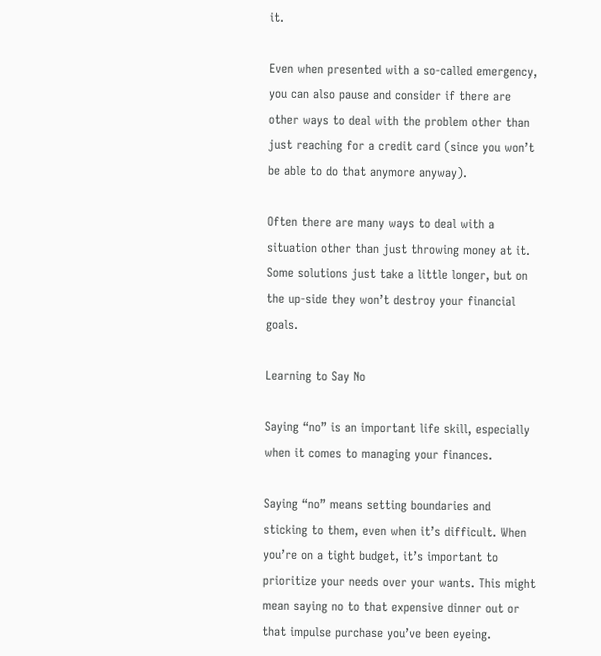it.

Even when presented with a so-called emergency, you can also pause and consider if there are other ways to deal with the problem other than just reaching for a credit card (since you won’t be able to do that anymore anyway).

Often there are many ways to deal with a situation other than just throwing money at it. Some solutions just take a little longer, but on the up-side they won’t destroy your financial goals.

Learning to Say No

Saying “no” is an important life skill, especially when it comes to managing your finances.

Saying “no” means setting boundaries and sticking to them, even when it’s difficult. When you’re on a tight budget, it’s important to prioritize your needs over your wants. This might mean saying no to that expensive dinner out or that impulse purchase you’ve been eyeing.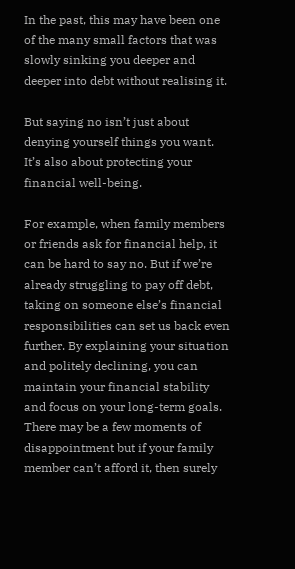In the past, this may have been one of the many small factors that was slowly sinking you deeper and deeper into debt without realising it.

But saying no isn’t just about denying yourself things you want. It’s also about protecting your financial well-being.

For example, when family members or friends ask for financial help, it can be hard to say no. But if we’re already struggling to pay off debt, taking on someone else’s financial responsibilities can set us back even further. By explaining your situation and politely declining, you can maintain your financial stability and focus on your long-term goals. There may be a few moments of disappointment but if your family member can’t afford it, then surely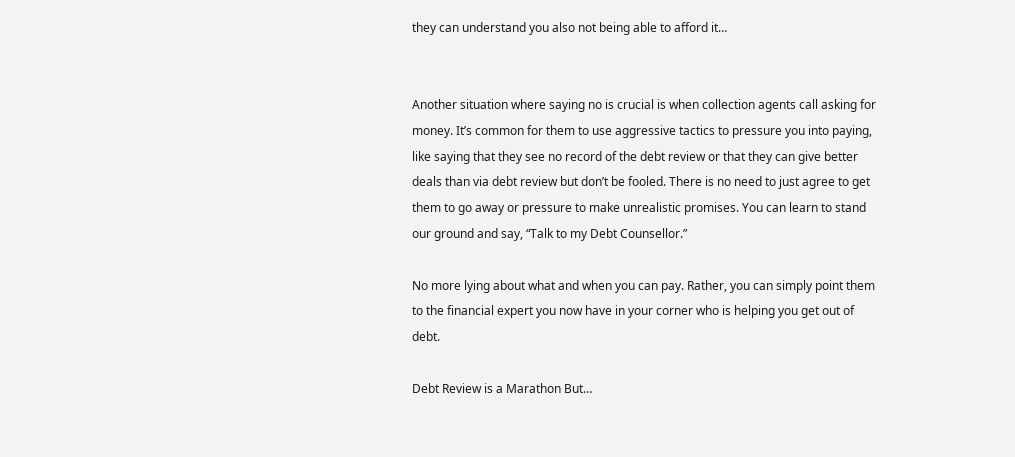they can understand you also not being able to afford it…


Another situation where saying no is crucial is when collection agents call asking for money. It’s common for them to use aggressive tactics to pressure you into paying, like saying that they see no record of the debt review or that they can give better deals than via debt review but don’t be fooled. There is no need to just agree to get them to go away or pressure to make unrealistic promises. You can learn to stand our ground and say, “Talk to my Debt Counsellor.”

No more lying about what and when you can pay. Rather, you can simply point them to the financial expert you now have in your corner who is helping you get out of debt.

Debt Review is a Marathon But…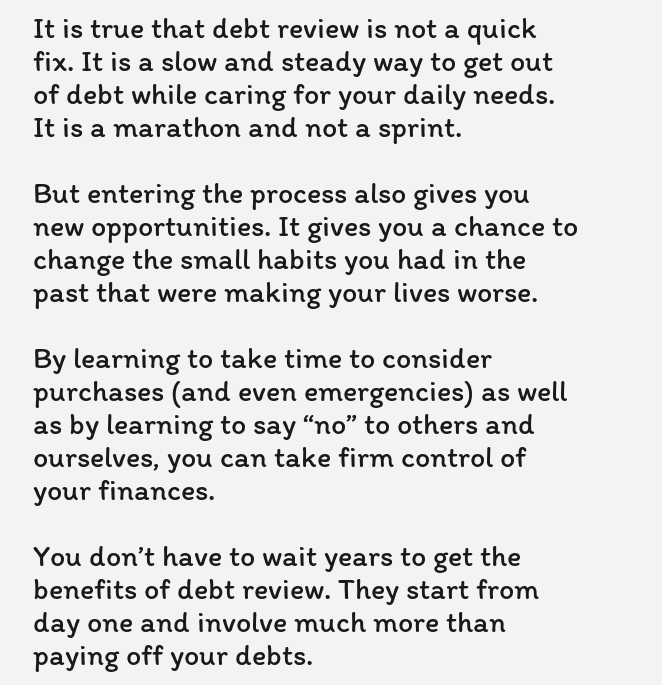It is true that debt review is not a quick fix. It is a slow and steady way to get out of debt while caring for your daily needs. It is a marathon and not a sprint.

But entering the process also gives you new opportunities. It gives you a chance to change the small habits you had in the past that were making your lives worse.

By learning to take time to consider purchases (and even emergencies) as well as by learning to say “no” to others and ourselves, you can take firm control of your finances.

You don’t have to wait years to get the benefits of debt review. They start from day one and involve much more than paying off your debts.